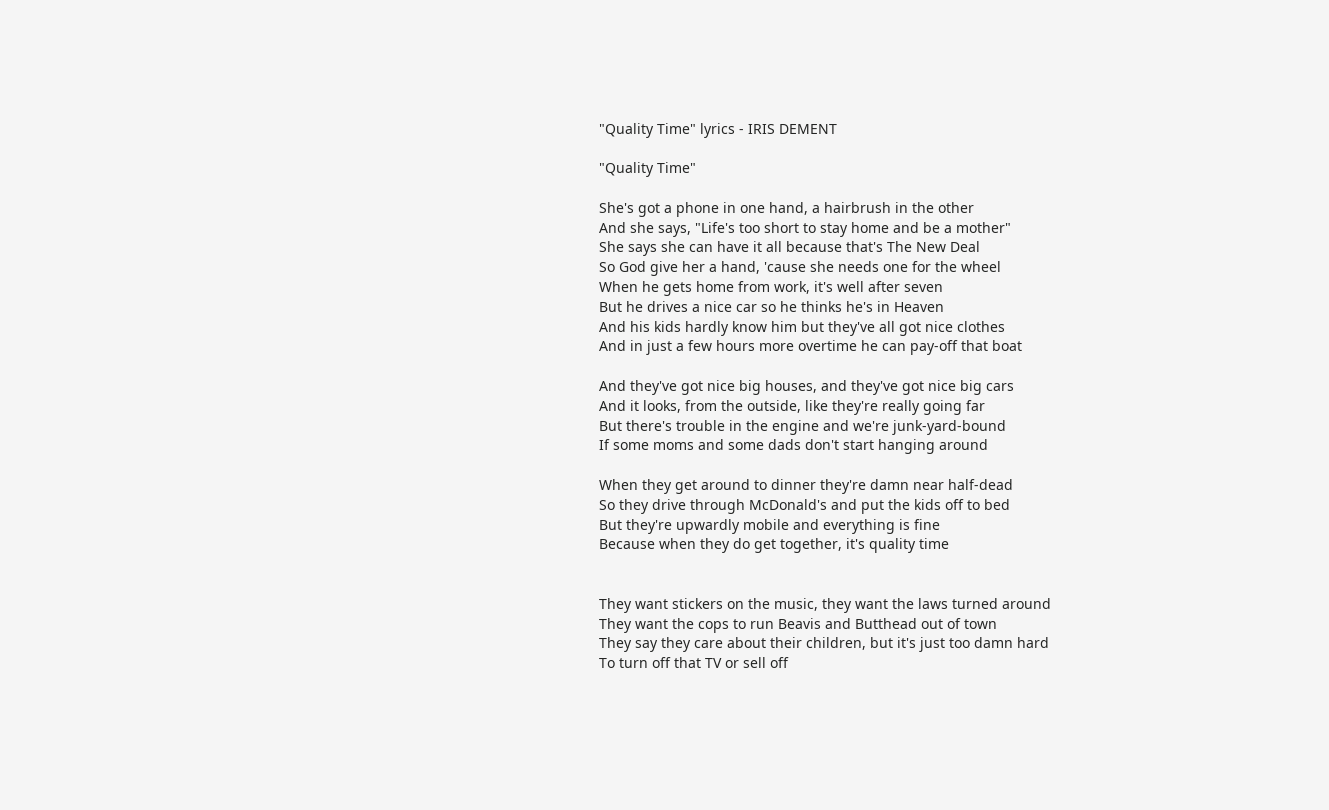"Quality Time" lyrics - IRIS DEMENT

"Quality Time"

She's got a phone in one hand, a hairbrush in the other
And she says, "Life's too short to stay home and be a mother"
She says she can have it all because that's The New Deal
So God give her a hand, 'cause she needs one for the wheel
When he gets home from work, it's well after seven
But he drives a nice car so he thinks he's in Heaven
And his kids hardly know him but they've all got nice clothes
And in just a few hours more overtime he can pay-off that boat

And they've got nice big houses, and they've got nice big cars
And it looks, from the outside, like they're really going far
But there's trouble in the engine and we're junk-yard-bound
If some moms and some dads don't start hanging around

When they get around to dinner they're damn near half-dead
So they drive through McDonald's and put the kids off to bed
But they're upwardly mobile and everything is fine
Because when they do get together, it's quality time


They want stickers on the music, they want the laws turned around
They want the cops to run Beavis and Butthead out of town
They say they care about their children, but it's just too damn hard
To turn off that TV or sell off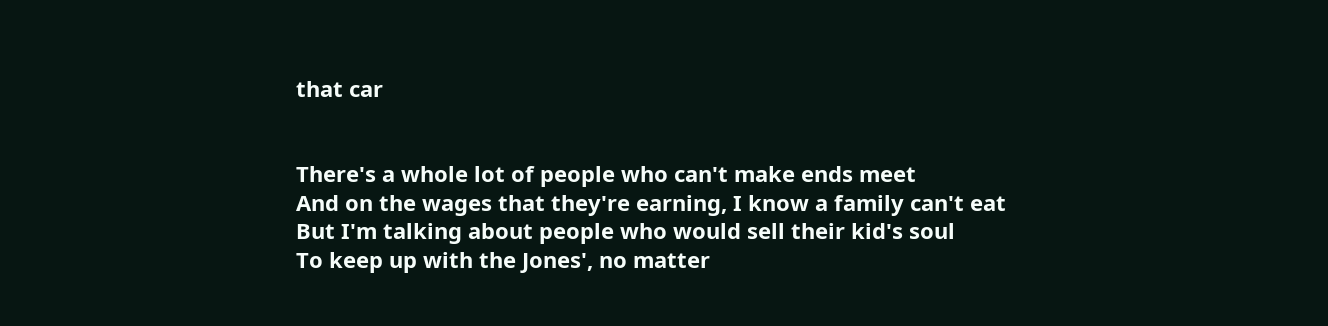that car


There's a whole lot of people who can't make ends meet
And on the wages that they're earning, I know a family can't eat
But I'm talking about people who would sell their kid's soul
To keep up with the Jones', no matter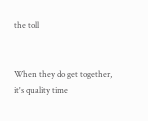the toll


When they do get together, it's quality time